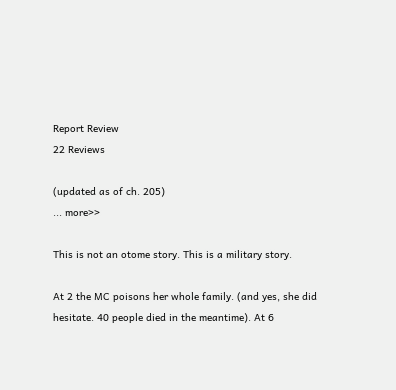Report Review
22 Reviews

(updated as of ch. 205)
... more>>

This is not an otome story. This is a military story.

At 2 the MC poisons her whole family. (and yes, she did hesitate. 40 people died in the meantime). At 6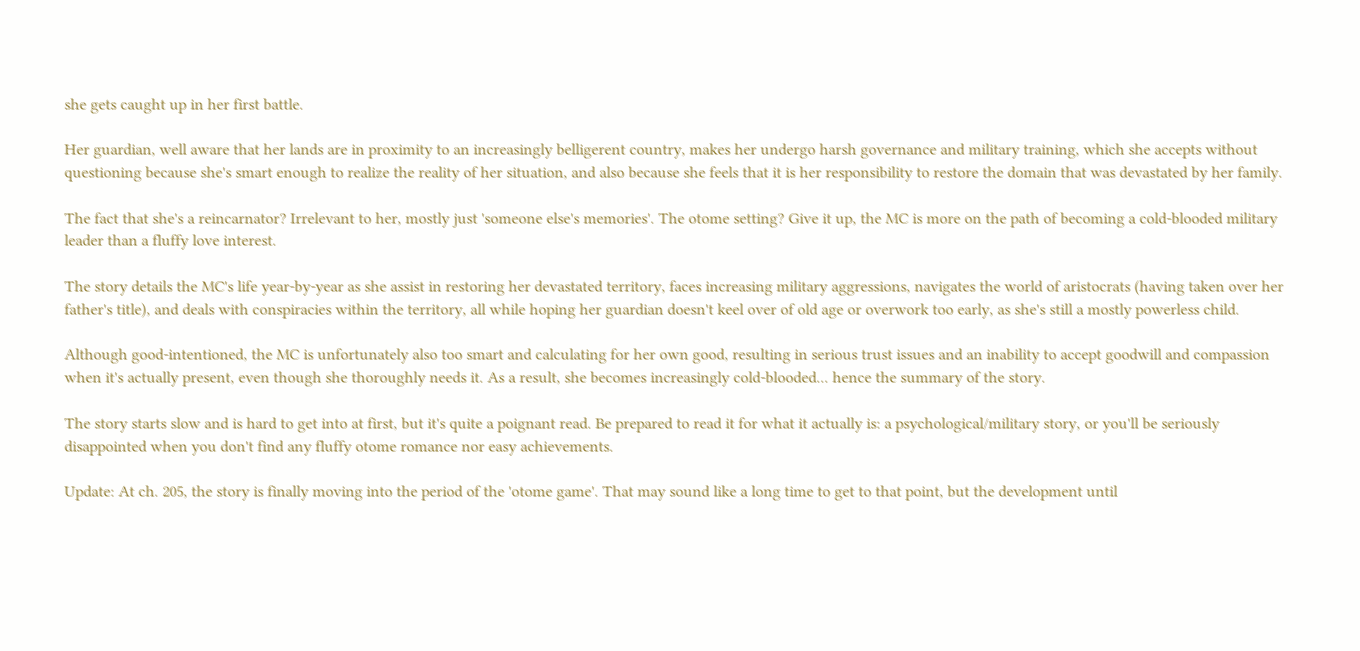she gets caught up in her first battle.

Her guardian, well aware that her lands are in proximity to an increasingly belligerent country, makes her undergo harsh governance and military training, which she accepts without questioning because she's smart enough to realize the reality of her situation, and also because she feels that it is her responsibility to restore the domain that was devastated by her family.

The fact that she's a reincarnator? Irrelevant to her, mostly just 'someone else's memories'. The otome setting? Give it up, the MC is more on the path of becoming a cold-blooded military leader than a fluffy love interest.

The story details the MC's life year-by-year as she assist in restoring her devastated territory, faces increasing military aggressions, navigates the world of aristocrats (having taken over her father's title), and deals with conspiracies within the territory, all while hoping her guardian doesn't keel over of old age or overwork too early, as she's still a mostly powerless child.

Although good-intentioned, the MC is unfortunately also too smart and calculating for her own good, resulting in serious trust issues and an inability to accept goodwill and compassion when it's actually present, even though she thoroughly needs it. As a result, she becomes increasingly cold-blooded... hence the summary of the story.

The story starts slow and is hard to get into at first, but it's quite a poignant read. Be prepared to read it for what it actually is: a psychological/military story, or you'll be seriously disappointed when you don't find any fluffy otome romance nor easy achievements.

Update: At ch. 205, the story is finally moving into the period of the 'otome game'. That may sound like a long time to get to that point, but the development until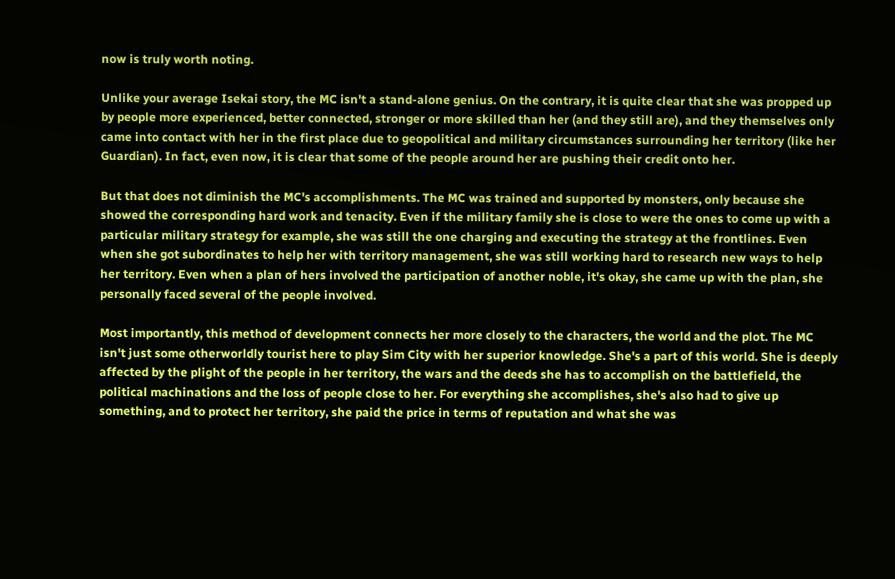now is truly worth noting.

Unlike your average Isekai story, the MC isn't a stand-alone genius. On the contrary, it is quite clear that she was propped up by people more experienced, better connected, stronger or more skilled than her (and they still are), and they themselves only came into contact with her in the first place due to geopolitical and military circumstances surrounding her territory (like her Guardian). In fact, even now, it is clear that some of the people around her are pushing their credit onto her.

But that does not diminish the MC's accomplishments. The MC was trained and supported by monsters, only because she showed the corresponding hard work and tenacity. Even if the military family she is close to were the ones to come up with a particular military strategy for example, she was still the one charging and executing the strategy at the frontlines. Even when she got subordinates to help her with territory management, she was still working hard to research new ways to help her territory. Even when a plan of hers involved the participation of another noble, it's okay, she came up with the plan, she personally faced several of the people involved.

Most importantly, this method of development connects her more closely to the characters, the world and the plot. The MC isn't just some otherworldly tourist here to play Sim City with her superior knowledge. She's a part of this world. She is deeply affected by the plight of the people in her territory, the wars and the deeds she has to accomplish on the battlefield, the political machinations and the loss of people close to her. For everything she accomplishes, she's also had to give up something, and to protect her territory, she paid the price in terms of reputation and what she was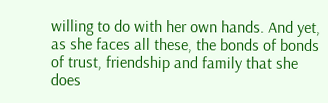willing to do with her own hands. And yet, as she faces all these, the bonds of bonds of trust, friendship and family that she does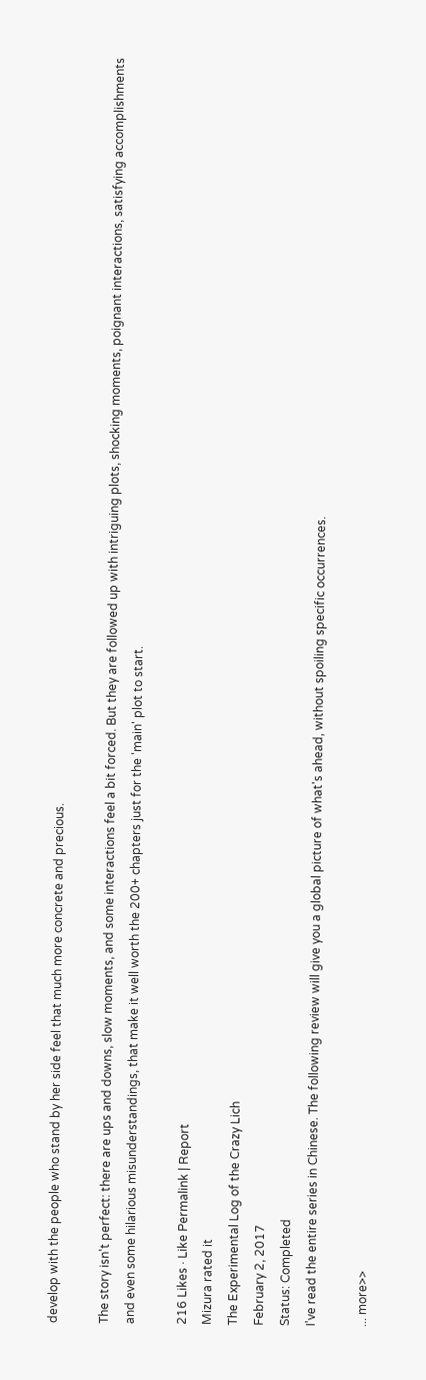develop with the people who stand by her side feel that much more concrete and precious.

The story isn't perfect: there are ups and downs, slow moments, and some interactions feel a bit forced. But they are followed up with intriguing plots, shocking moments, poignant interactions, satisfying accomplishments and even some hilarious misunderstandings, that make it well worth the 200+ chapters just for the 'main' plot to start.

216 Likes · Like Permalink | Report
Mizura rated it
The Experimental Log of the Crazy Lich
February 2, 2017
Status: Completed
I've read the entire series in Chinese. The following review will give you a global picture of what's ahead, without spoiling specific occurrences.

... more>>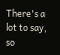There's a lot to say, so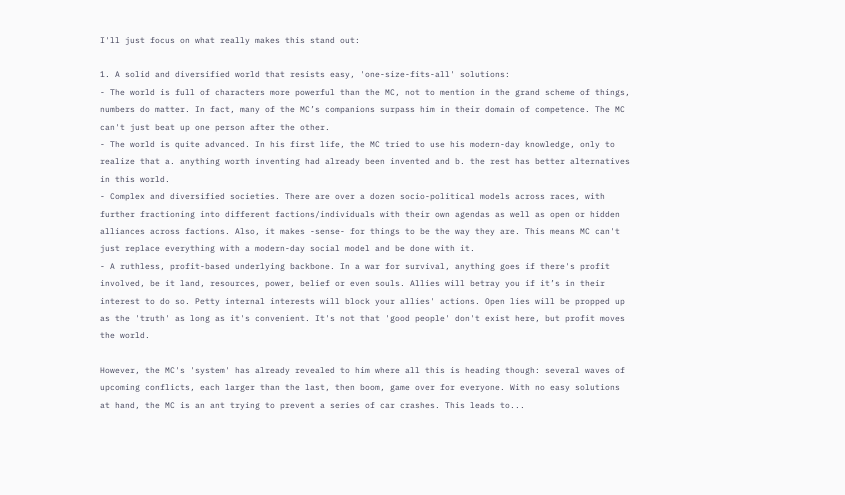I'll just focus on what really makes this stand out:

1. A solid and diversified world that resists easy, 'one-size-fits-all' solutions:
- The world is full of characters more powerful than the MC, not to mention in the grand scheme of things, numbers do matter. In fact, many of the MC’s companions surpass him in their domain of competence. The MC can't just beat up one person after the other.
- The world is quite advanced. In his first life, the MC tried to use his modern-day knowledge, only to realize that a. anything worth inventing had already been invented and b. the rest has better alternatives in this world.
- Complex and diversified societies. There are over a dozen socio-political models across races, with further fractioning into different factions/individuals with their own agendas as well as open or hidden alliances across factions. Also, it makes -sense- for things to be the way they are. This means MC can't just replace everything with a modern-day social model and be done with it.
- A ruthless, profit-based underlying backbone. In a war for survival, anything goes if there's profit involved, be it land, resources, power, belief or even souls. Allies will betray you if it’s in their interest to do so. Petty internal interests will block your allies' actions. Open lies will be propped up as the 'truth' as long as it's convenient. It's not that 'good people' don't exist here, but profit moves the world.

However, the MC's 'system' has already revealed to him where all this is heading though: several waves of upcoming conflicts, each larger than the last, then boom, game over for everyone. With no easy solutions at hand, the MC is an ant trying to prevent a series of car crashes. This leads to...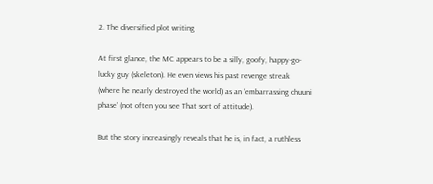2. The diversified plot writing

At first glance, the MC appears to be a silly, goofy, happy-go-lucky guy (skeleton). He even views his past revenge streak (where he nearly destroyed the world) as an ‘embarrassing chuuni phase’ (not often you see That sort of attitude).

But the story increasingly reveals that he is, in fact, a ruthless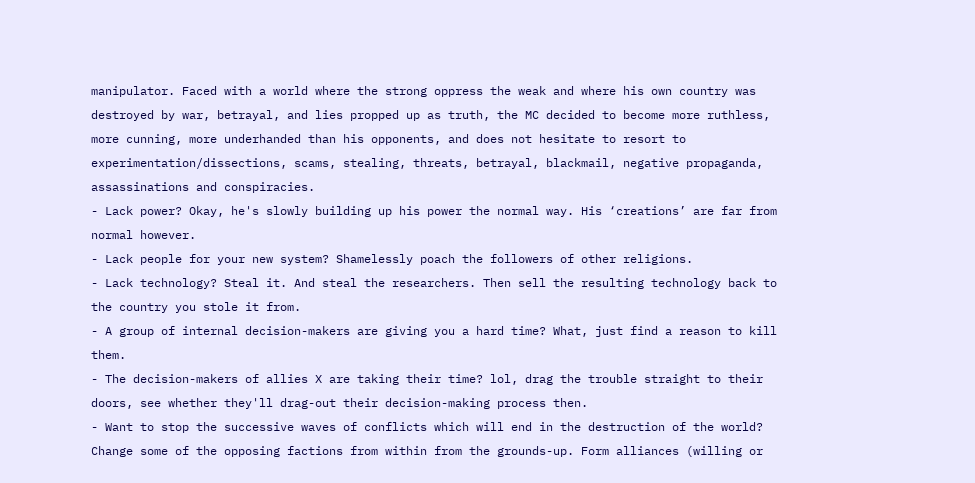manipulator. Faced with a world where the strong oppress the weak and where his own country was destroyed by war, betrayal, and lies propped up as truth, the MC decided to become more ruthless, more cunning, more underhanded than his opponents, and does not hesitate to resort to experimentation/dissections, scams, stealing, threats, betrayal, blackmail, negative propaganda, assassinations and conspiracies.
- Lack power? Okay, he's slowly building up his power the normal way. His ‘creations’ are far from normal however.
- Lack people for your new system? Shamelessly poach the followers of other religions.
- Lack technology? Steal it. And steal the researchers. Then sell the resulting technology back to the country you stole it from.
- A group of internal decision-makers are giving you a hard time? What, just find a reason to kill them.
- The decision-makers of allies X are taking their time? lol, drag the trouble straight to their doors, see whether they'll drag-out their decision-making process then.
- Want to stop the successive waves of conflicts which will end in the destruction of the world? Change some of the opposing factions from within from the grounds-up. Form alliances (willing or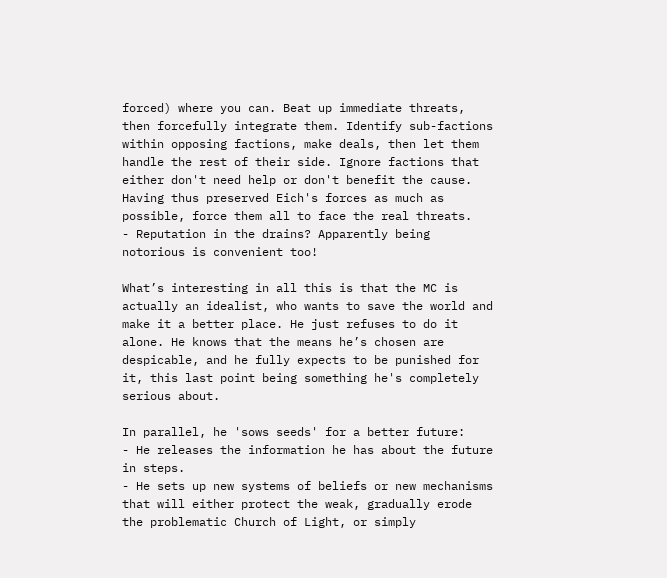forced) where you can. Beat up immediate threats, then forcefully integrate them. Identify sub-factions within opposing factions, make deals, then let them handle the rest of their side. Ignore factions that either don't need help or don't benefit the cause. Having thus preserved Eich's forces as much as possible, force them all to face the real threats.
- Reputation in the drains? Apparently being notorious is convenient too!

What’s interesting in all this is that the MC is actually an idealist, who wants to save the world and make it a better place. He just refuses to do it alone. He knows that the means he’s chosen are despicable, and he fully expects to be punished for it, this last point being something he's completely serious about.

In parallel, he 'sows seeds' for a better future:
- He releases the information he has about the future in steps.
- He sets up new systems of beliefs or new mechanisms that will either protect the weak, gradually erode the problematic Church of Light, or simply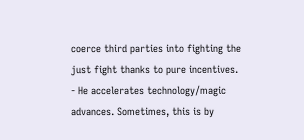coerce third parties into fighting the just fight thanks to pure incentives.
- He accelerates technology/magic advances. Sometimes, this is by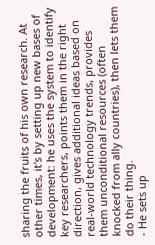sharing the fruits of his own research. At other times, it's by setting up new bases of development: he uses the system to identify key researchers, points them in the right direction, gives additional ideas based on real-world technology trends, provides them unconditional resources (often knocked from ally countries), then lets them do their thing.
- He sets up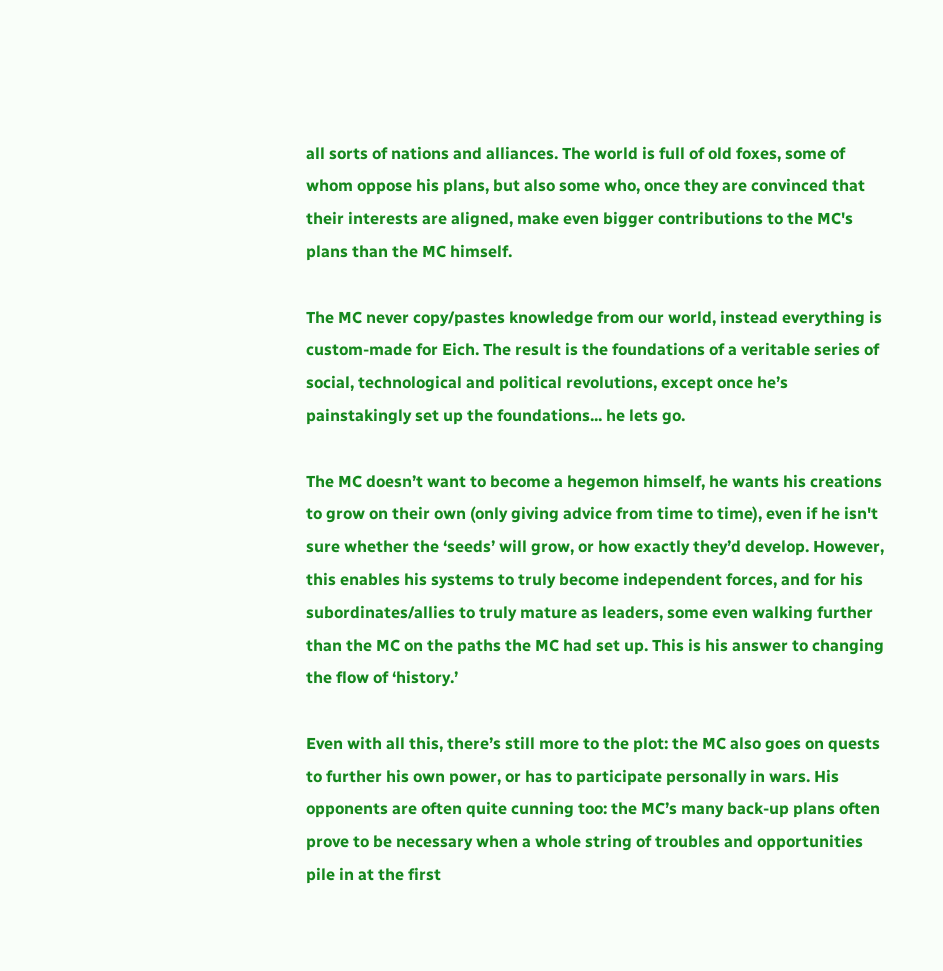all sorts of nations and alliances. The world is full of old foxes, some of whom oppose his plans, but also some who, once they are convinced that their interests are aligned, make even bigger contributions to the MC's plans than the MC himself.

The MC never copy/pastes knowledge from our world, instead everything is custom-made for Eich. The result is the foundations of a veritable series of social, technological and political revolutions, except once he’s painstakingly set up the foundations... he lets go.

The MC doesn’t want to become a hegemon himself, he wants his creations to grow on their own (only giving advice from time to time), even if he isn't sure whether the ‘seeds’ will grow, or how exactly they’d develop. However, this enables his systems to truly become independent forces, and for his subordinates/allies to truly mature as leaders, some even walking further than the MC on the paths the MC had set up. This is his answer to changing the flow of ‘history.’

Even with all this, there’s still more to the plot: the MC also goes on quests to further his own power, or has to participate personally in wars. His opponents are often quite cunning too: the MC’s many back-up plans often prove to be necessary when a whole string of troubles and opportunities pile in at the first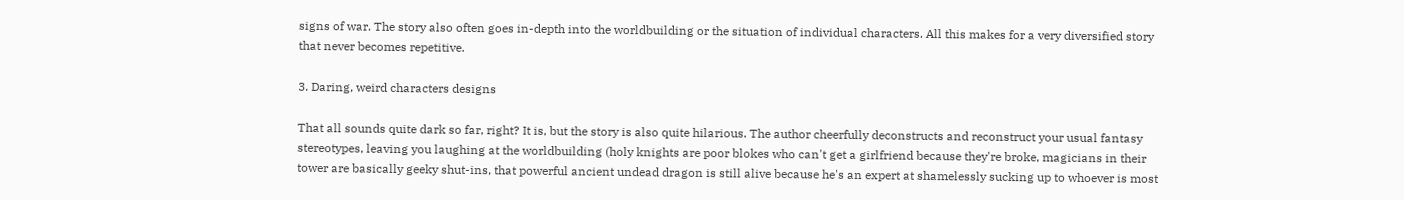signs of war. The story also often goes in-depth into the worldbuilding or the situation of individual characters. All this makes for a very diversified story that never becomes repetitive.

3. Daring, weird characters designs

That all sounds quite dark so far, right? It is, but the story is also quite hilarious. The author cheerfully deconstructs and reconstruct your usual fantasy stereotypes, leaving you laughing at the worldbuilding (holy knights are poor blokes who can't get a girlfriend because they're broke, magicians in their tower are basically geeky shut-ins, that powerful ancient undead dragon is still alive because he's an expert at shamelessly sucking up to whoever is most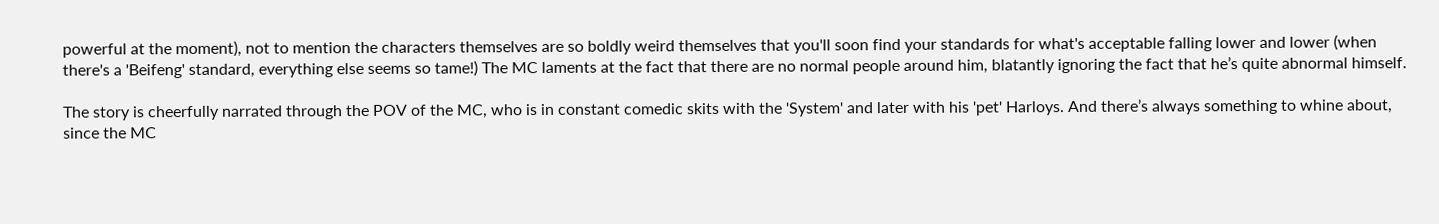powerful at the moment), not to mention the characters themselves are so boldly weird themselves that you'll soon find your standards for what's acceptable falling lower and lower (when there's a 'Beifeng' standard, everything else seems so tame!) The MC laments at the fact that there are no normal people around him, blatantly ignoring the fact that he’s quite abnormal himself.

The story is cheerfully narrated through the POV of the MC, who is in constant comedic skits with the 'System' and later with his 'pet' Harloys. And there’s always something to whine about, since the MC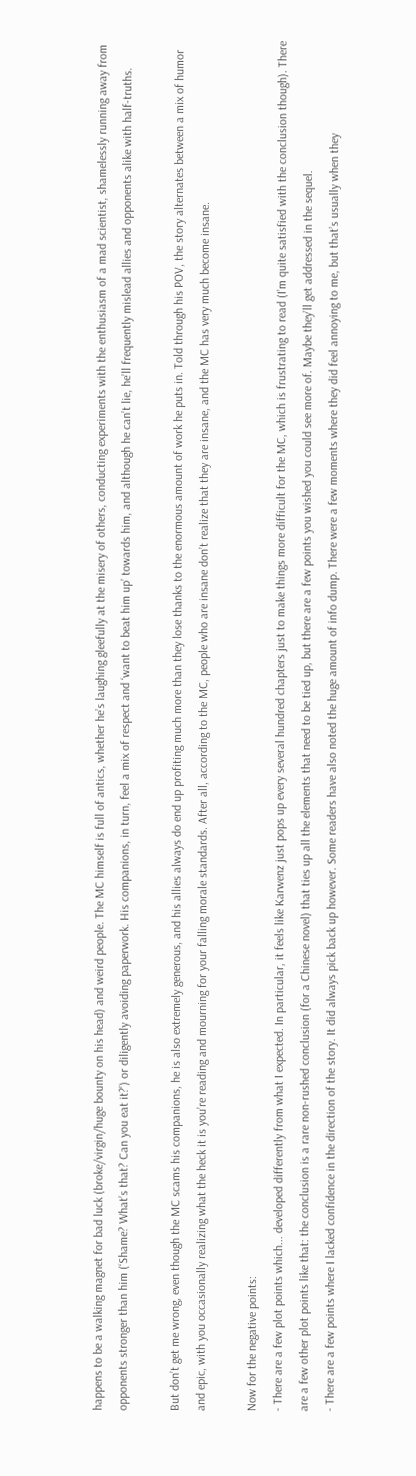happens to be a walking magnet for bad luck (broke/virgin/huge bounty on his head) and weird people. The MC himself is full of antics, whether he’s laughing gleefully at the misery of others, conducting experiments with the enthusiasm of a mad scientist, shamelessly running away from opponents stronger than him (‘Shame? What’s that? Can you eat it?’) or diligently avoiding paperwork. His companions, in turn, feel a mix of respect and ‘want to beat him up’ towards him, and although he can’t lie, he’ll frequently mislead allies and opponents alike with half-truths.

But don’t get me wrong, even though the MC scams his companions, he is also extremely generous, and his allies always do end up profiting much more than they lose thanks to the enormous amount of work he puts in. Told through his POV, the story alternates between a mix of humor and epic, with you occasionally realizing what the heck it is you’re reading and mourning for your falling morale standards. After all, according to the MC, people who are insane don’t realize that they are insane, and the MC has very much become insane.

Now for the negative points:
- There are a few plot points which... developed differently from what I expected. In particular, it feels like Karwenz just pops up every several hundred chapters just to make things more difficult for the MC, which is frustrating to read (I’m quite satisfied with the conclusion though). There are a few other plot points like that: the conclusion is a rare non-rushed conclusion (for a Chinese novel) that ties up all the elements that need to be tied up, but there are a few points you wished you could see more of. Maybe they’ll get addressed in the sequel.
- There are a few points where I lacked confidence in the direction of the story. It did always pick back up however. Some readers have also noted the huge amount of info dump. There were a few moments where they did feel annoying to me, but that’s usually when they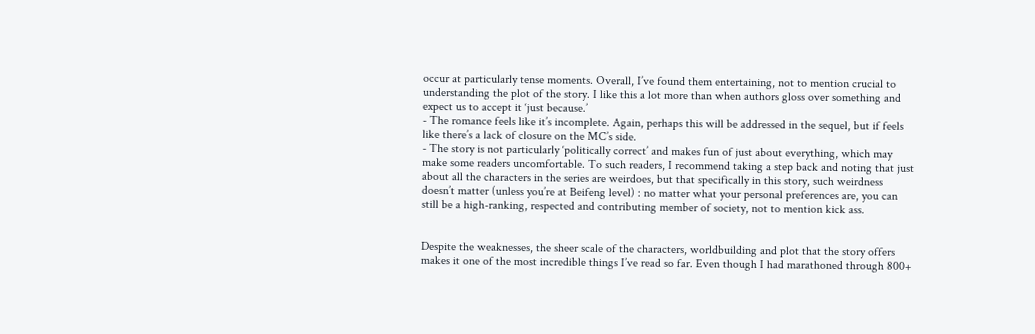occur at particularly tense moments. Overall, I’ve found them entertaining, not to mention crucial to understanding the plot of the story. I like this a lot more than when authors gloss over something and expect us to accept it ‘just because.’
- The romance feels like it’s incomplete. Again, perhaps this will be addressed in the sequel, but if feels like there’s a lack of closure on the MC’s side.
- The story is not particularly ‘politically correct’ and makes fun of just about everything, which may make some readers uncomfortable. To such readers, I recommend taking a step back and noting that just about all the characters in the series are weirdoes, but that specifically in this story, such weirdness doesn’t matter (unless you’re at Beifeng level) : no matter what your personal preferences are, you can still be a high-ranking, respected and contributing member of society, not to mention kick ass.


Despite the weaknesses, the sheer scale of the characters, worldbuilding and plot that the story offers makes it one of the most incredible things I’ve read so far. Even though I had marathoned through 800+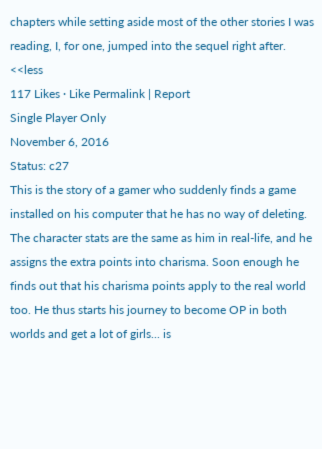chapters while setting aside most of the other stories I was reading, I, for one, jumped into the sequel right after. <<less
117 Likes · Like Permalink | Report
Single Player Only
November 6, 2016
Status: c27
This is the story of a gamer who suddenly finds a game installed on his computer that he has no way of deleting. The character stats are the same as him in real-life, and he assigns the extra points into charisma. Soon enough he finds out that his charisma points apply to the real world too. He thus starts his journey to become OP in both worlds and get a lot of girls... is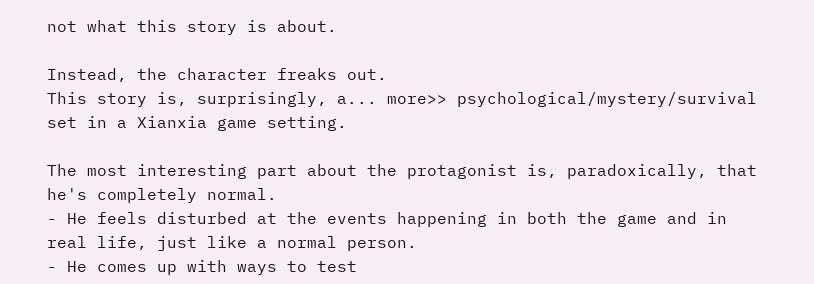not what this story is about.

Instead, the character freaks out.
This story is, surprisingly, a... more>> psychological/mystery/survival set in a Xianxia game setting.

The most interesting part about the protagonist is, paradoxically, that he's completely normal.
- He feels disturbed at the events happening in both the game and in real life, just like a normal person.
- He comes up with ways to test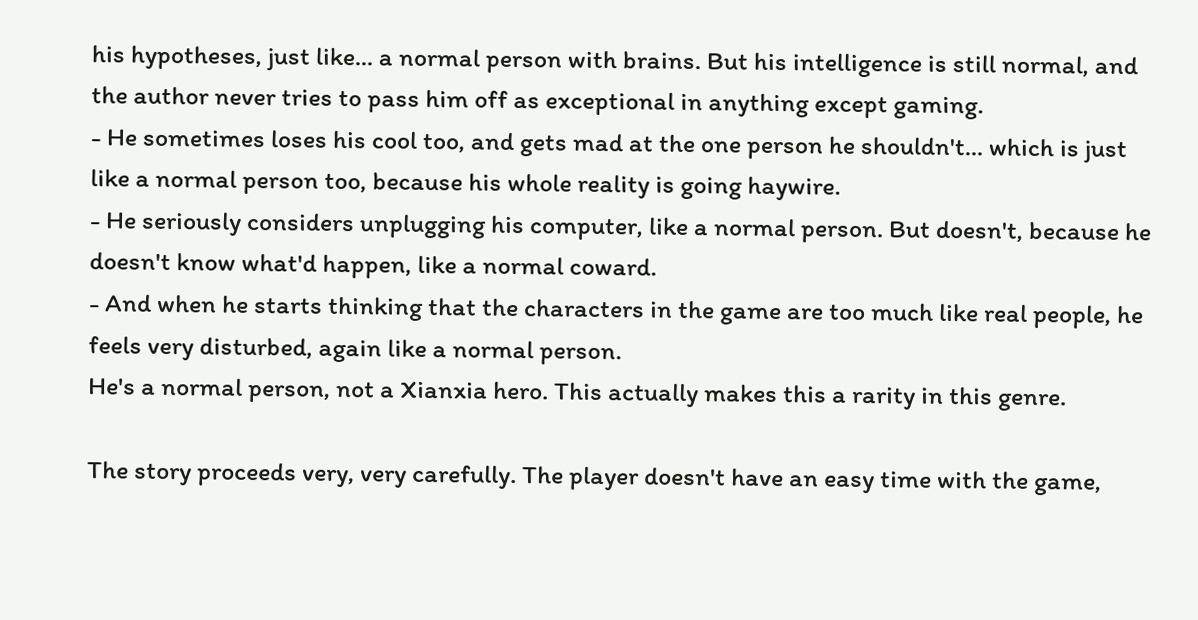his hypotheses, just like... a normal person with brains. But his intelligence is still normal, and the author never tries to pass him off as exceptional in anything except gaming.
- He sometimes loses his cool too, and gets mad at the one person he shouldn't... which is just like a normal person too, because his whole reality is going haywire.
- He seriously considers unplugging his computer, like a normal person. But doesn't, because he doesn't know what'd happen, like a normal coward.
- And when he starts thinking that the characters in the game are too much like real people, he feels very disturbed, again like a normal person.
He's a normal person, not a Xianxia hero. This actually makes this a rarity in this genre.

The story proceeds very, very carefully. The player doesn't have an easy time with the game,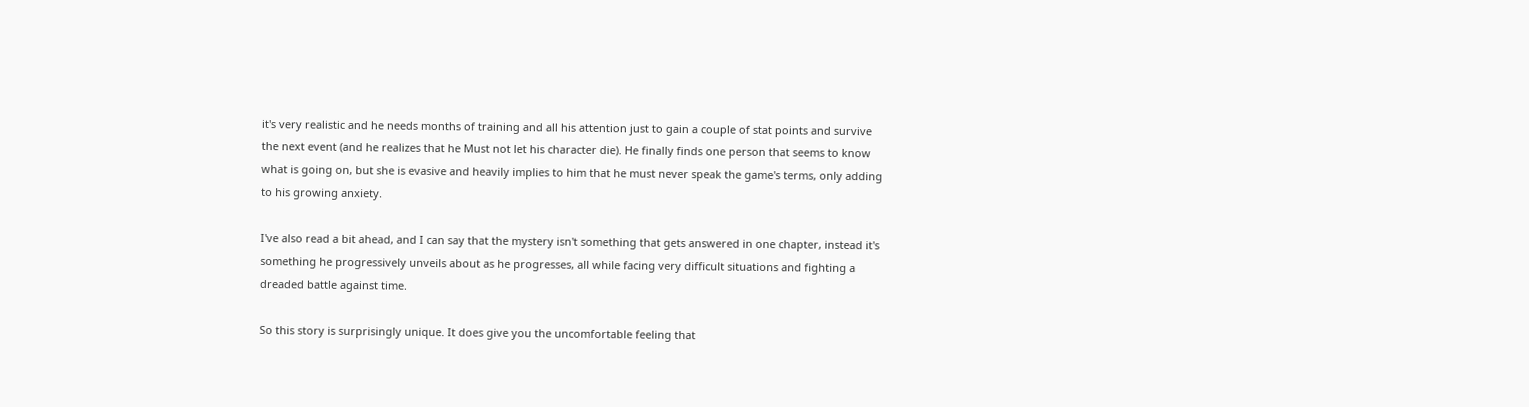it's very realistic and he needs months of training and all his attention just to gain a couple of stat points and survive the next event (and he realizes that he Must not let his character die). He finally finds one person that seems to know what is going on, but she is evasive and heavily implies to him that he must never speak the game's terms, only adding to his growing anxiety.

I've also read a bit ahead, and I can say that the mystery isn't something that gets answered in one chapter, instead it's something he progressively unveils about as he progresses, all while facing very difficult situations and fighting a dreaded battle against time.

So this story is surprisingly unique. It does give you the uncomfortable feeling that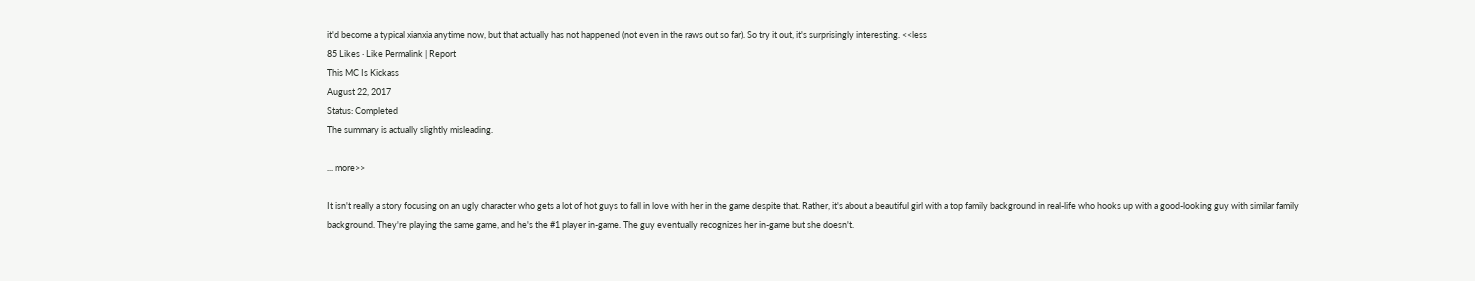it'd become a typical xianxia anytime now, but that actually has not happened (not even in the raws out so far). So try it out, it's surprisingly interesting. <<less
85 Likes · Like Permalink | Report
This MC Is Kickass
August 22, 2017
Status: Completed
The summary is actually slightly misleading.

... more>>

It isn't really a story focusing on an ugly character who gets a lot of hot guys to fall in love with her in the game despite that. Rather, it's about a beautiful girl with a top family background in real-life who hooks up with a good-looking guy with similar family background. They're playing the same game, and he's the #1 player in-game. The guy eventually recognizes her in-game but she doesn't.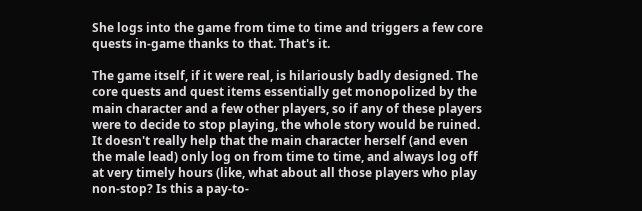She logs into the game from time to time and triggers a few core quests in-game thanks to that. That's it.

The game itself, if it were real, is hilariously badly designed. The core quests and quest items essentially get monopolized by the main character and a few other players, so if any of these players were to decide to stop playing, the whole story would be ruined. It doesn't really help that the main character herself (and even the male lead) only log on from time to time, and always log off at very timely hours (like, what about all those players who play non-stop? Is this a pay-to-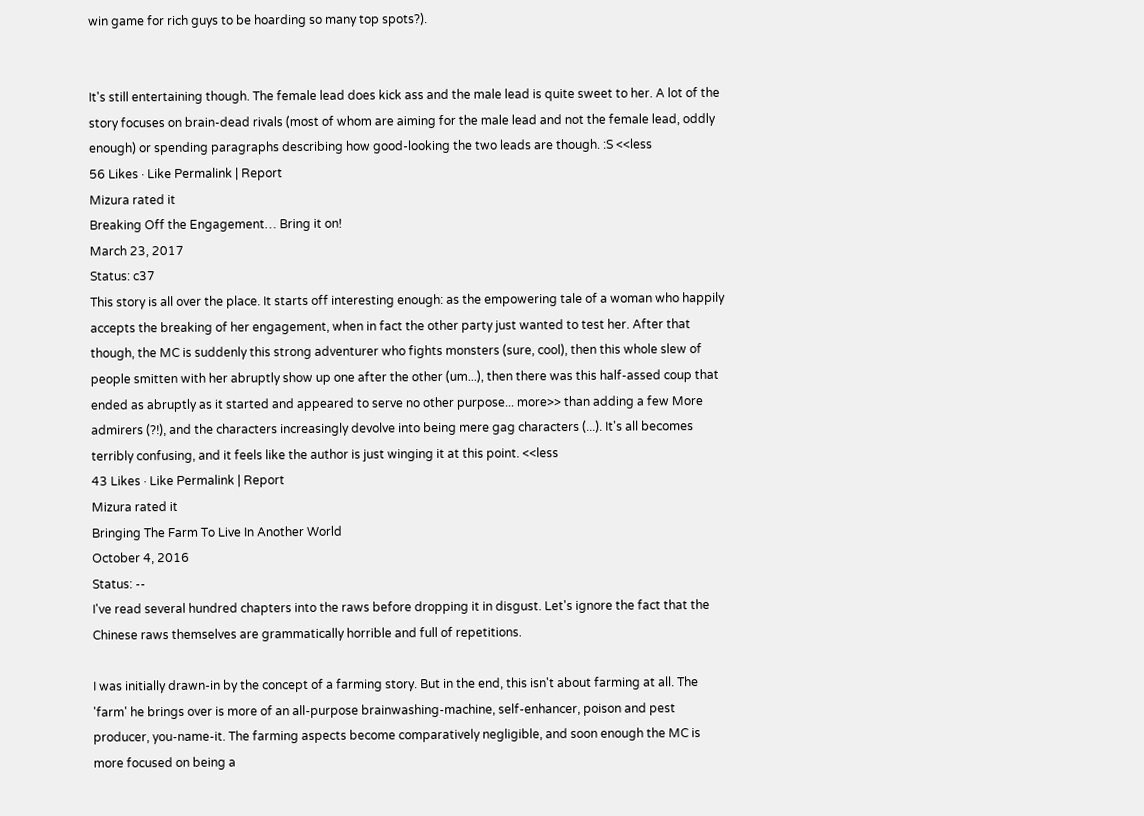win game for rich guys to be hoarding so many top spots?).


It's still entertaining though. The female lead does kick ass and the male lead is quite sweet to her. A lot of the story focuses on brain-dead rivals (most of whom are aiming for the male lead and not the female lead, oddly enough) or spending paragraphs describing how good-looking the two leads are though. :S <<less
56 Likes · Like Permalink | Report
Mizura rated it
Breaking Off the Engagement… Bring it on!
March 23, 2017
Status: c37
This story is all over the place. It starts off interesting enough: as the empowering tale of a woman who happily accepts the breaking of her engagement, when in fact the other party just wanted to test her. After that though, the MC is suddenly this strong adventurer who fights monsters (sure, cool), then this whole slew of people smitten with her abruptly show up one after the other (um...), then there was this half-assed coup that ended as abruptly as it started and appeared to serve no other purpose... more>> than adding a few More admirers (?!), and the characters increasingly devolve into being mere gag characters (...). It's all becomes terribly confusing, and it feels like the author is just winging it at this point. <<less
43 Likes · Like Permalink | Report
Mizura rated it
Bringing The Farm To Live In Another World
October 4, 2016
Status: --
I've read several hundred chapters into the raws before dropping it in disgust. Let's ignore the fact that the Chinese raws themselves are grammatically horrible and full of repetitions.

I was initially drawn-in by the concept of a farming story. But in the end, this isn't about farming at all. The 'farm' he brings over is more of an all-purpose brainwashing-machine, self-enhancer, poison and pest producer, you-name-it. The farming aspects become comparatively negligible, and soon enough the MC is more focused on being a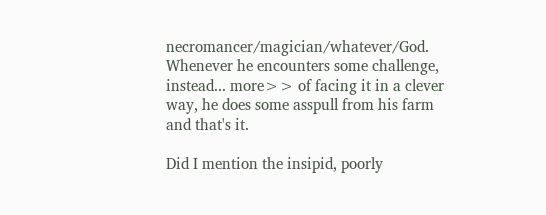necromancer/magician/whatever/God. Whenever he encounters some challenge, instead... more>> of facing it in a clever way, he does some asspull from his farm and that's it.

Did I mention the insipid, poorly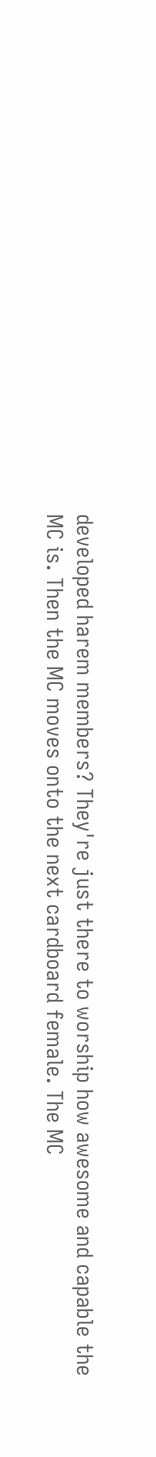developed harem members? They're just there to worship how awesome and capable the MC is. Then the MC moves onto the next cardboard female. The MC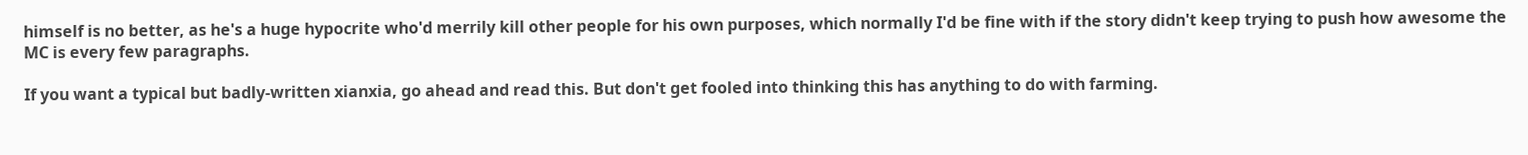himself is no better, as he's a huge hypocrite who'd merrily kill other people for his own purposes, which normally I'd be fine with if the story didn't keep trying to push how awesome the MC is every few paragraphs.

If you want a typical but badly-written xianxia, go ahead and read this. But don't get fooled into thinking this has anything to do with farming.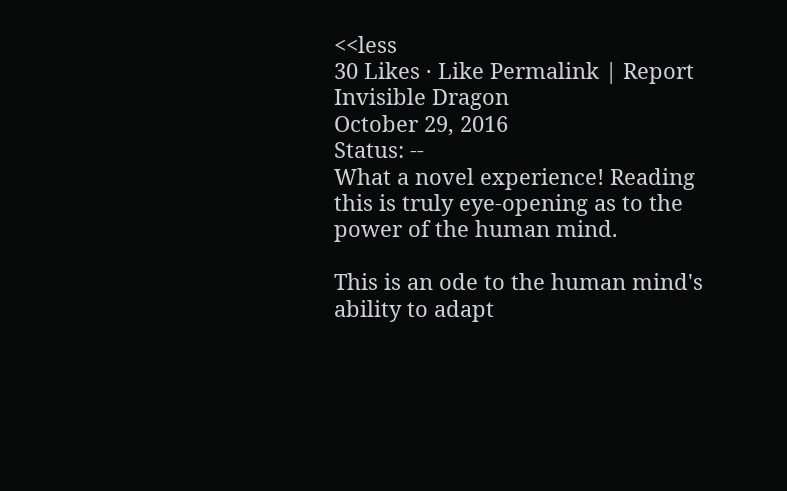<<less
30 Likes · Like Permalink | Report
Invisible Dragon
October 29, 2016
Status: --
What a novel experience! Reading this is truly eye-opening as to the power of the human mind.

This is an ode to the human mind's ability to adapt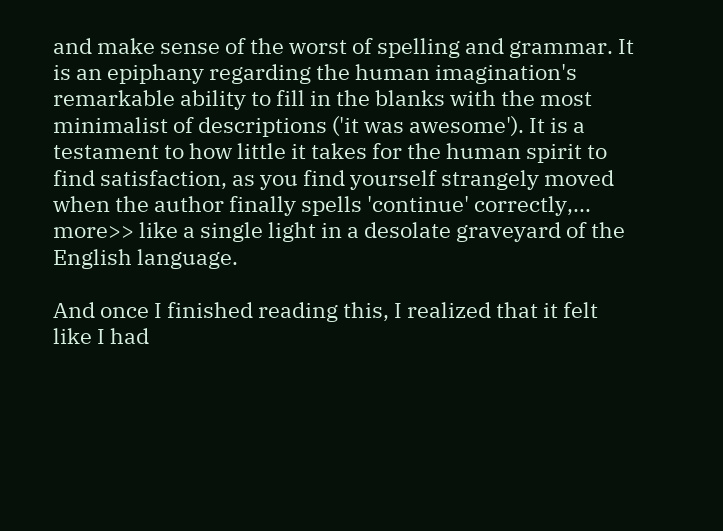and make sense of the worst of spelling and grammar. It is an epiphany regarding the human imagination's remarkable ability to fill in the blanks with the most minimalist of descriptions ('it was awesome'). It is a testament to how little it takes for the human spirit to find satisfaction, as you find yourself strangely moved when the author finally spells 'continue' correctly,... more>> like a single light in a desolate graveyard of the English language.

And once I finished reading this, I realized that it felt like I had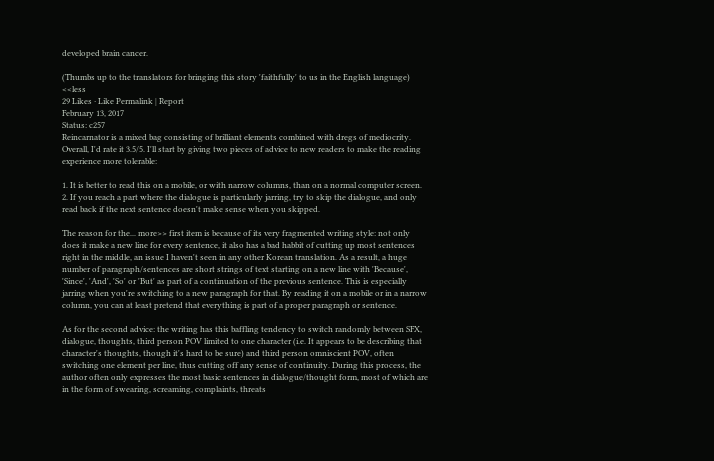developed brain cancer.

(Thumbs up to the translators for bringing this story 'faithfully' to us in the English language) <<less
29 Likes · Like Permalink | Report
February 13, 2017
Status: c257
Reincarnator is a mixed bag consisting of brilliant elements combined with dregs of mediocrity. Overall, I'd rate it 3.5/5. I'll start by giving two pieces of advice to new readers to make the reading experience more tolerable:

1. It is better to read this on a mobile, or with narrow columns, than on a normal computer screen.
2. If you reach a part where the dialogue is particularly jarring, try to skip the dialogue, and only read back if the next sentence doesn't make sense when you skipped.

The reason for the... more>> first item is because of its very fragmented writing style: not only does it make a new line for every sentence, it also has a bad habbit of cutting up most sentences right in the middle, an issue I haven't seen in any other Korean translation. As a result, a huge number of paragraph/sentences are short strings of text starting on a new line with 'Because', 'Since', 'And', 'So' or 'But' as part of a continuation of the previous sentence. This is especially jarring when you're switching to a new paragraph for that. By reading it on a mobile or in a narrow column, you can at least pretend that everything is part of a proper paragraph or sentence.

As for the second advice: the writing has this baffling tendency to switch randomly between SFX, dialogue, thoughts, third person POV limited to one character (i.e. It appears to be describing that character's thoughts, though it's hard to be sure) and third person omniscient POV, often switching one element per line, thus cutting off any sense of continuity. During this process, the author often only expresses the most basic sentences in dialogue/thought form, most of which are in the form of swearing, screaming, complaints, threats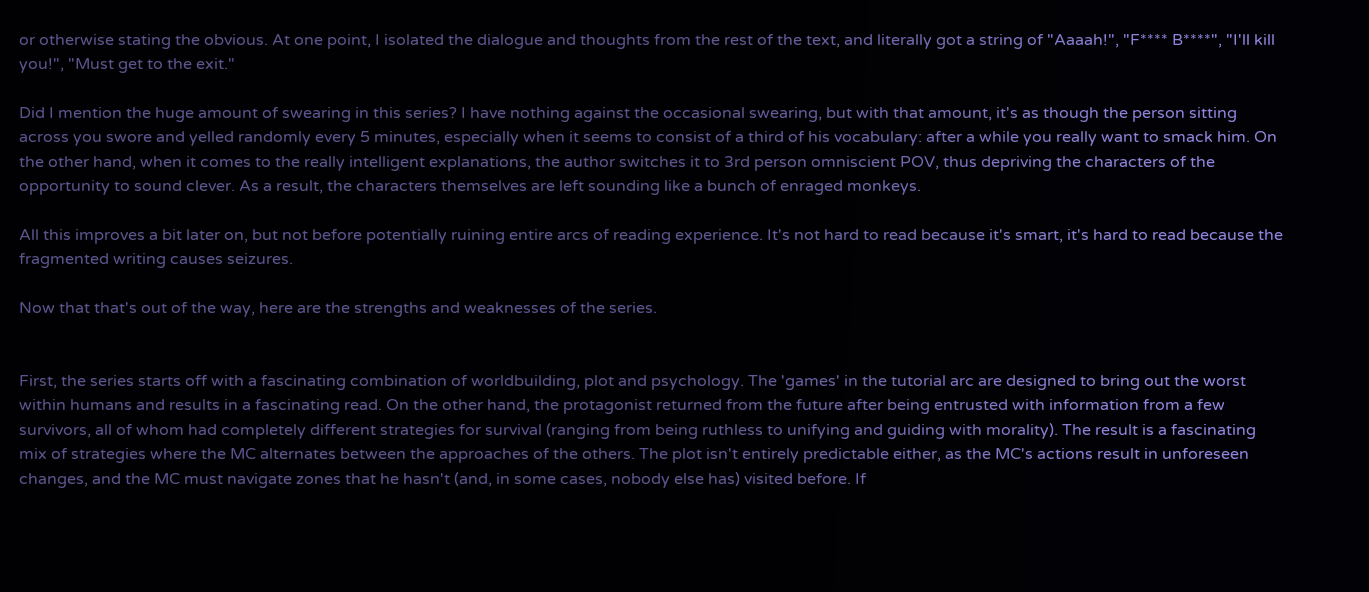or otherwise stating the obvious. At one point, I isolated the dialogue and thoughts from the rest of the text, and literally got a string of "Aaaah!", "F**** B****", "I'll kill you!", "Must get to the exit."

Did I mention the huge amount of swearing in this series? I have nothing against the occasional swearing, but with that amount, it's as though the person sitting across you swore and yelled randomly every 5 minutes, especially when it seems to consist of a third of his vocabulary: after a while you really want to smack him. On the other hand, when it comes to the really intelligent explanations, the author switches it to 3rd person omniscient POV, thus depriving the characters of the opportunity to sound clever. As a result, the characters themselves are left sounding like a bunch of enraged monkeys.

All this improves a bit later on, but not before potentially ruining entire arcs of reading experience. It's not hard to read because it's smart, it's hard to read because the fragmented writing causes seizures.

Now that that's out of the way, here are the strengths and weaknesses of the series.


First, the series starts off with a fascinating combination of worldbuilding, plot and psychology. The 'games' in the tutorial arc are designed to bring out the worst within humans and results in a fascinating read. On the other hand, the protagonist returned from the future after being entrusted with information from a few survivors, all of whom had completely different strategies for survival (ranging from being ruthless to unifying and guiding with morality). The result is a fascinating mix of strategies where the MC alternates between the approaches of the others. The plot isn't entirely predictable either, as the MC's actions result in unforeseen changes, and the MC must navigate zones that he hasn't (and, in some cases, nobody else has) visited before. If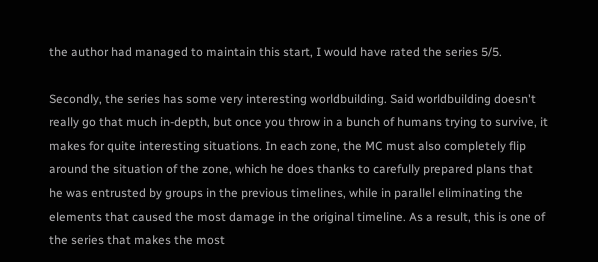the author had managed to maintain this start, I would have rated the series 5/5.

Secondly, the series has some very interesting worldbuilding. Said worldbuilding doesn't really go that much in-depth, but once you throw in a bunch of humans trying to survive, it makes for quite interesting situations. In each zone, the MC must also completely flip around the situation of the zone, which he does thanks to carefully prepared plans that he was entrusted by groups in the previous timelines, while in parallel eliminating the elements that caused the most damage in the original timeline. As a result, this is one of the series that makes the most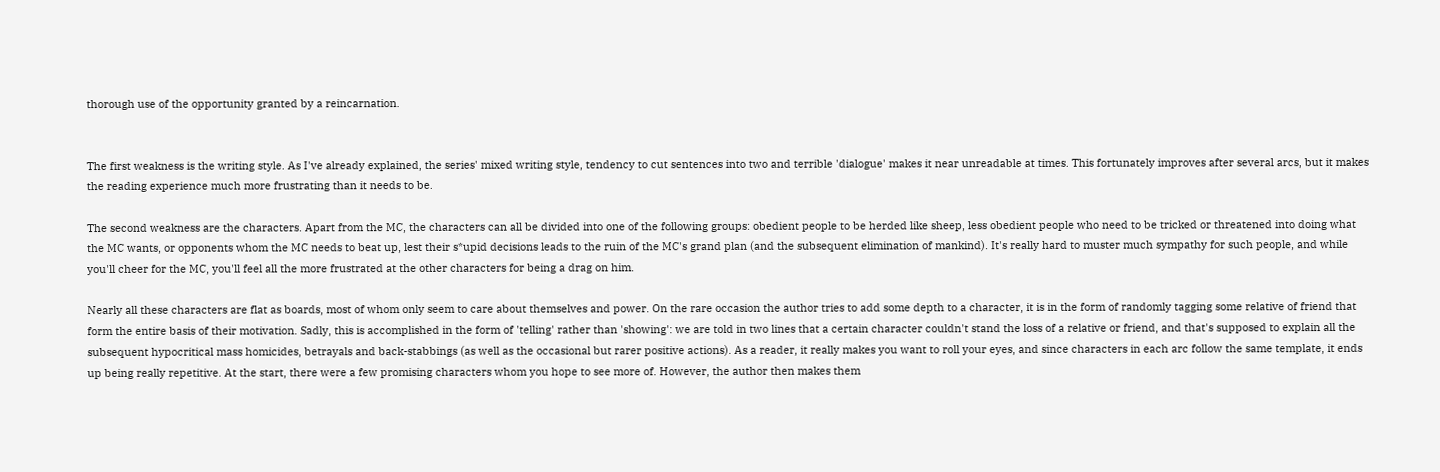thorough use of the opportunity granted by a reincarnation.


The first weakness is the writing style. As I've already explained, the series' mixed writing style, tendency to cut sentences into two and terrible 'dialogue' makes it near unreadable at times. This fortunately improves after several arcs, but it makes the reading experience much more frustrating than it needs to be.

The second weakness are the characters. Apart from the MC, the characters can all be divided into one of the following groups: obedient people to be herded like sheep, less obedient people who need to be tricked or threatened into doing what the MC wants, or opponents whom the MC needs to beat up, lest their s*upid decisions leads to the ruin of the MC's grand plan (and the subsequent elimination of mankind). It's really hard to muster much sympathy for such people, and while you'll cheer for the MC, you'll feel all the more frustrated at the other characters for being a drag on him.

Nearly all these characters are flat as boards, most of whom only seem to care about themselves and power. On the rare occasion the author tries to add some depth to a character, it is in the form of randomly tagging some relative of friend that form the entire basis of their motivation. Sadly, this is accomplished in the form of 'telling' rather than 'showing': we are told in two lines that a certain character couldn't stand the loss of a relative or friend, and that's supposed to explain all the subsequent hypocritical mass homicides, betrayals and back-stabbings (as well as the occasional but rarer positive actions). As a reader, it really makes you want to roll your eyes, and since characters in each arc follow the same template, it ends up being really repetitive. At the start, there were a few promising characters whom you hope to see more of. However, the author then makes them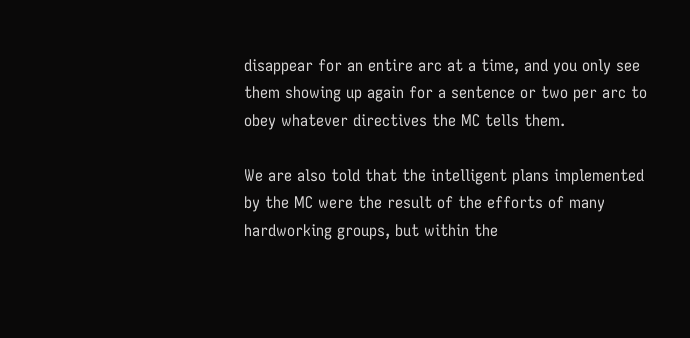disappear for an entire arc at a time, and you only see them showing up again for a sentence or two per arc to obey whatever directives the MC tells them.

We are also told that the intelligent plans implemented by the MC were the result of the efforts of many hardworking groups, but within the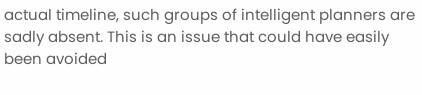actual timeline, such groups of intelligent planners are sadly absent. This is an issue that could have easily been avoided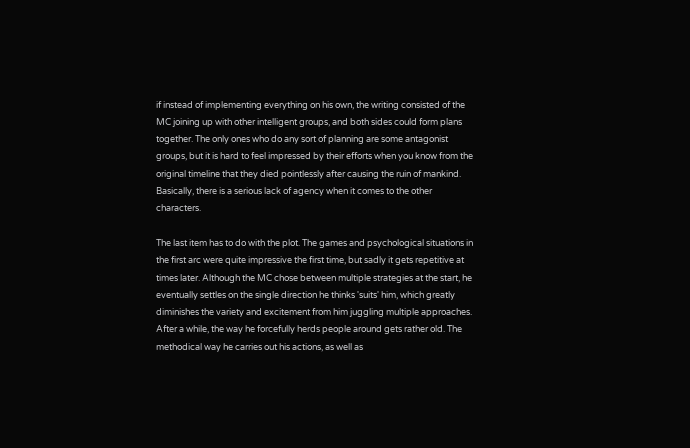if instead of implementing everything on his own, the writing consisted of the MC joining up with other intelligent groups, and both sides could form plans together. The only ones who do any sort of planning are some antagonist groups, but it is hard to feel impressed by their efforts when you know from the original timeline that they died pointlessly after causing the ruin of mankind. Basically, there is a serious lack of agency when it comes to the other characters.

The last item has to do with the plot. The games and psychological situations in the first arc were quite impressive the first time, but sadly it gets repetitive at times later. Although the MC chose between multiple strategies at the start, he eventually settles on the single direction he thinks 'suits' him, which greatly diminishes the variety and excitement from him juggling multiple approaches. After a while, the way he forcefully herds people around gets rather old. The methodical way he carries out his actions, as well as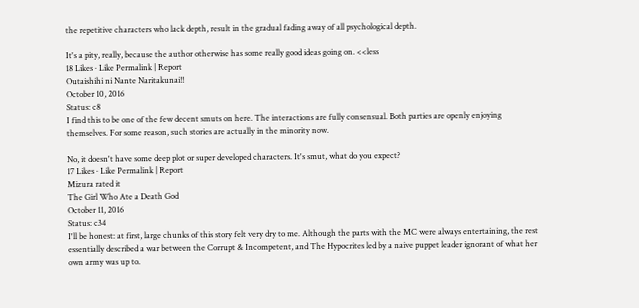the repetitive characters who lack depth, result in the gradual fading away of all psychological depth.

It's a pity, really, because the author otherwise has some really good ideas going on. <<less
18 Likes · Like Permalink | Report
Outaishihi ni Nante Naritakunai!!
October 10, 2016
Status: c8
I find this to be one of the few decent smuts on here. The interactions are fully consensual. Both parties are openly enjoying themselves. For some reason, such stories are actually in the minority now.

No, it doesn't have some deep plot or super developed characters. It's smut, what do you expect?
17 Likes · Like Permalink | Report
Mizura rated it
The Girl Who Ate a Death God
October 11, 2016
Status: c34
I'll be honest: at first, large chunks of this story felt very dry to me. Although the parts with the MC were always entertaining, the rest essentially described a war between the Corrupt & Incompetent, and The Hypocrites led by a naive puppet leader ignorant of what her own army was up to.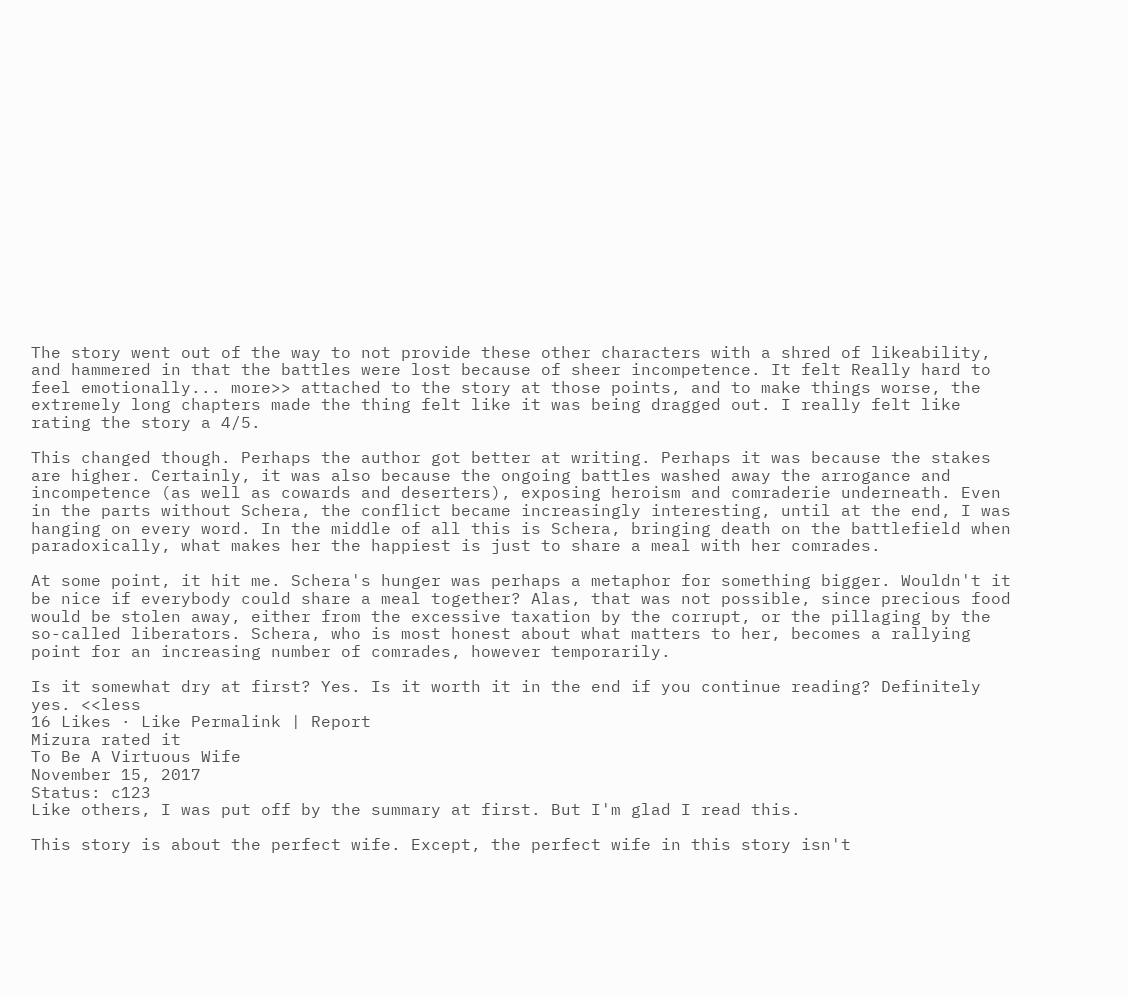The story went out of the way to not provide these other characters with a shred of likeability, and hammered in that the battles were lost because of sheer incompetence. It felt Really hard to feel emotionally... more>> attached to the story at those points, and to make things worse, the extremely long chapters made the thing felt like it was being dragged out. I really felt like rating the story a 4/5.

This changed though. Perhaps the author got better at writing. Perhaps it was because the stakes are higher. Certainly, it was also because the ongoing battles washed away the arrogance and incompetence (as well as cowards and deserters), exposing heroism and comraderie underneath. Even in the parts without Schera, the conflict became increasingly interesting, until at the end, I was hanging on every word. In the middle of all this is Schera, bringing death on the battlefield when paradoxically, what makes her the happiest is just to share a meal with her comrades.

At some point, it hit me. Schera's hunger was perhaps a metaphor for something bigger. Wouldn't it be nice if everybody could share a meal together? Alas, that was not possible, since precious food would be stolen away, either from the excessive taxation by the corrupt, or the pillaging by the so-called liberators. Schera, who is most honest about what matters to her, becomes a rallying point for an increasing number of comrades, however temporarily.

Is it somewhat dry at first? Yes. Is it worth it in the end if you continue reading? Definitely yes. <<less
16 Likes · Like Permalink | Report
Mizura rated it
To Be A Virtuous Wife
November 15, 2017
Status: c123
Like others, I was put off by the summary at first. But I'm glad I read this.

This story is about the perfect wife. Except, the perfect wife in this story isn't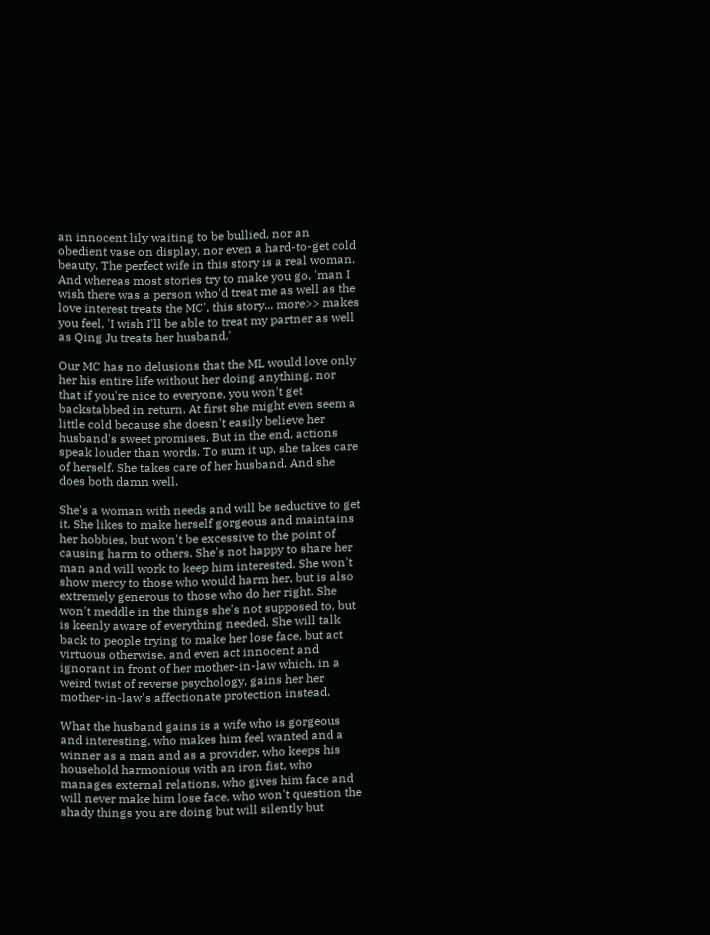an innocent lily waiting to be bullied, nor an obedient vase on display, nor even a hard-to-get cold beauty. The perfect wife in this story is a real woman. And whereas most stories try to make you go, 'man I wish there was a person who'd treat me as well as the love interest treats the MC', this story... more>> makes you feel, 'I wish I'll be able to treat my partner as well as Qing Ju treats her husband.'

Our MC has no delusions that the ML would love only her his entire life without her doing anything, nor that if you're nice to everyone, you won't get backstabbed in return. At first she might even seem a little cold because she doesn't easily believe her husband's sweet promises. But in the end, actions speak louder than words. To sum it up, she takes care of herself. She takes care of her husband. And she does both damn well.

She's a woman with needs and will be seductive to get it. She likes to make herself gorgeous and maintains her hobbies, but won't be excessive to the point of causing harm to others. She's not happy to share her man and will work to keep him interested. She won't show mercy to those who would harm her, but is also extremely generous to those who do her right. She won't meddle in the things she's not supposed to, but is keenly aware of everything needed. She will talk back to people trying to make her lose face, but act virtuous otherwise, and even act innocent and ignorant in front of her mother-in-law which, in a weird twist of reverse psychology, gains her her mother-in-law's affectionate protection instead.

What the husband gains is a wife who is gorgeous and interesting, who makes him feel wanted and a winner as a man and as a provider, who keeps his household harmonious with an iron fist, who manages external relations, who gives him face and will never make him lose face, who won't question the shady things you are doing but will silently but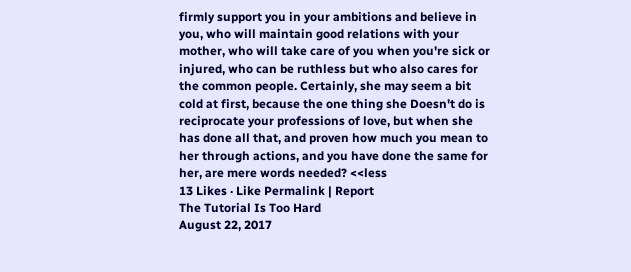firmly support you in your ambitions and believe in you, who will maintain good relations with your mother, who will take care of you when you're sick or injured, who can be ruthless but who also cares for the common people. Certainly, she may seem a bit cold at first, because the one thing she Doesn't do is reciprocate your professions of love, but when she has done all that, and proven how much you mean to her through actions, and you have done the same for her, are mere words needed? <<less
13 Likes · Like Permalink | Report
The Tutorial Is Too Hard
August 22, 2017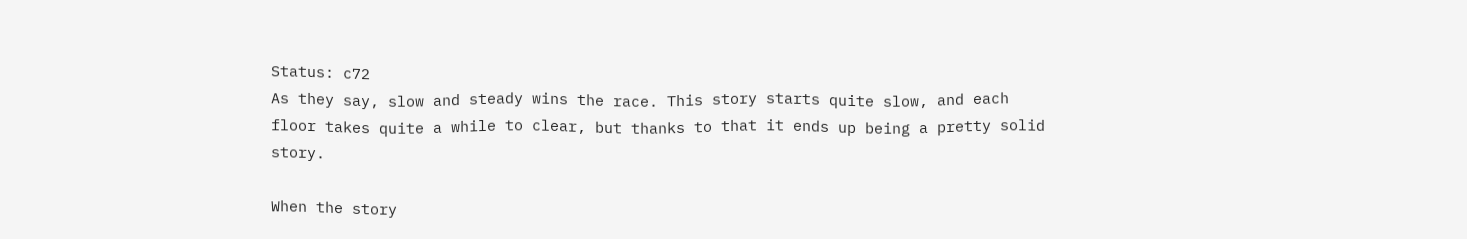Status: c72
As they say, slow and steady wins the race. This story starts quite slow, and each floor takes quite a while to clear, but thanks to that it ends up being a pretty solid story.

When the story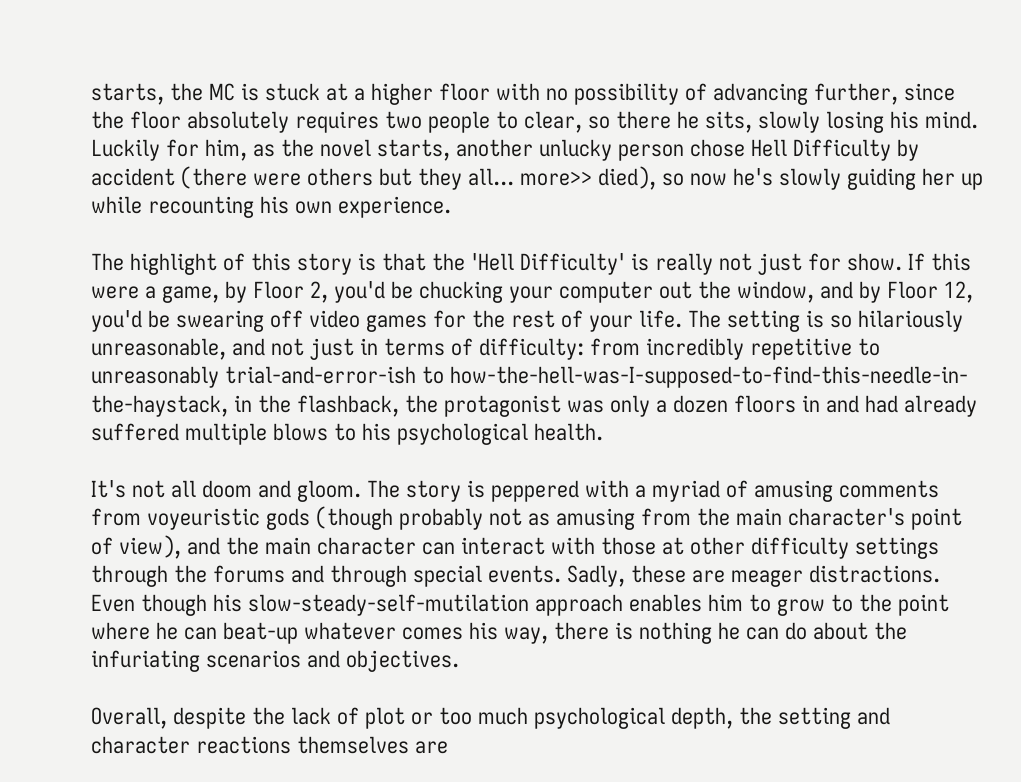starts, the MC is stuck at a higher floor with no possibility of advancing further, since the floor absolutely requires two people to clear, so there he sits, slowly losing his mind. Luckily for him, as the novel starts, another unlucky person chose Hell Difficulty by accident (there were others but they all... more>> died), so now he's slowly guiding her up while recounting his own experience.

The highlight of this story is that the 'Hell Difficulty' is really not just for show. If this were a game, by Floor 2, you'd be chucking your computer out the window, and by Floor 12, you'd be swearing off video games for the rest of your life. The setting is so hilariously unreasonable, and not just in terms of difficulty: from incredibly repetitive to unreasonably trial-and-error-ish to how-the-hell-was-I-supposed-to-find-this-needle-in-the-haystack, in the flashback, the protagonist was only a dozen floors in and had already suffered multiple blows to his psychological health.

It's not all doom and gloom. The story is peppered with a myriad of amusing comments from voyeuristic gods (though probably not as amusing from the main character's point of view), and the main character can interact with those at other difficulty settings through the forums and through special events. Sadly, these are meager distractions. Even though his slow-steady-self-mutilation approach enables him to grow to the point where he can beat-up whatever comes his way, there is nothing he can do about the infuriating scenarios and objectives.

Overall, despite the lack of plot or too much psychological depth, the setting and character reactions themselves are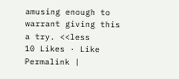amusing enough to warrant giving this a try. <<less
10 Likes · Like Permalink |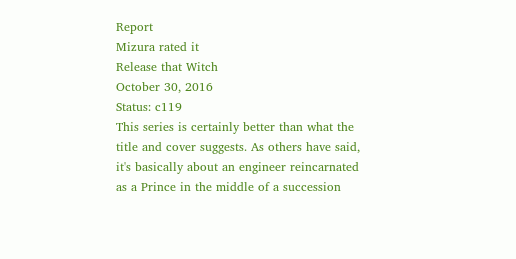Report
Mizura rated it
Release that Witch
October 30, 2016
Status: c119
This series is certainly better than what the title and cover suggests. As others have said, it's basically about an engineer reincarnated as a Prince in the middle of a succession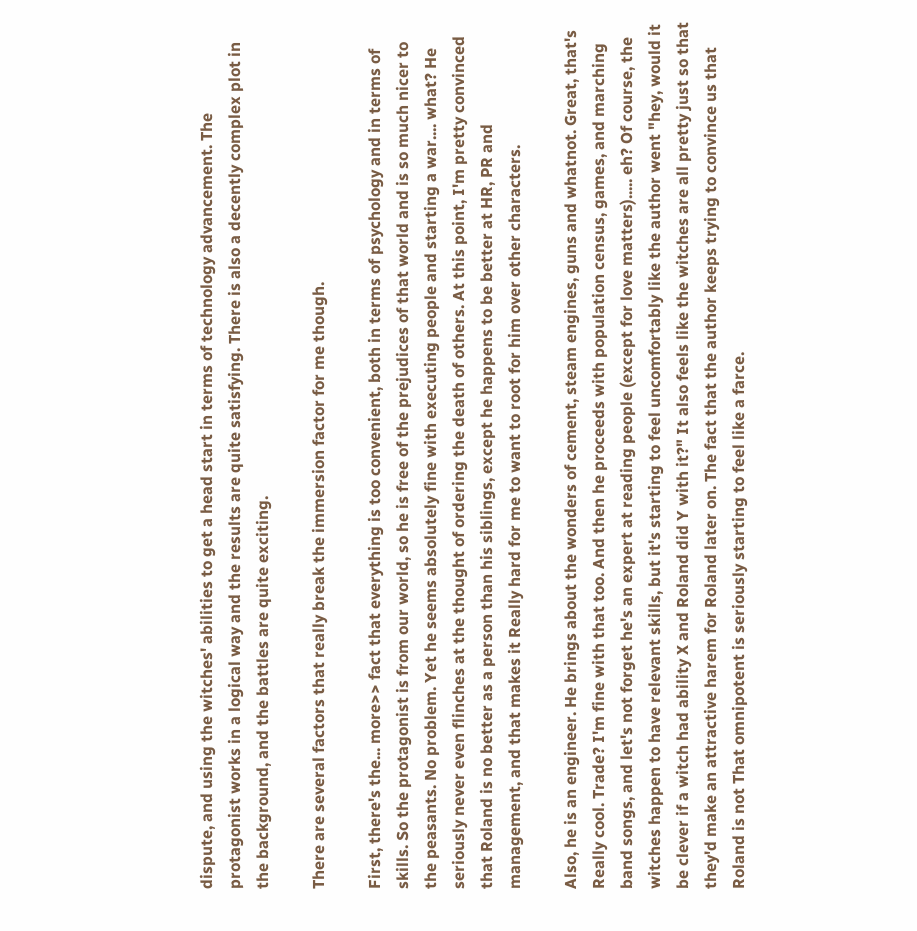dispute, and using the witches' abilities to get a head start in terms of technology advancement. The protagonist works in a logical way and the results are quite satisfying. There is also a decently complex plot in the background, and the battles are quite exciting.

There are several factors that really break the immersion factor for me though.

First, there's the... more>> fact that everything is too convenient, both in terms of psychology and in terms of skills. So the protagonist is from our world, so he is free of the prejudices of that world and is so much nicer to the peasants. No problem. Yet he seems absolutely fine with executing people and starting a war.... what? He seriously never even flinches at the thought of ordering the death of others. At this point, I'm pretty convinced that Roland is no better as a person than his siblings, except he happens to be better at HR, PR and management, and that makes it Really hard for me to want to root for him over other characters.

Also, he is an engineer. He brings about the wonders of cement, steam engines, guns and whatnot. Great, that's Really cool. Trade? I'm fine with that too. And then he proceeds with population census, games, and marching band songs, and let's not forget he's an expert at reading people (except for love matters)..... eh? Of course, the witches happen to have relevant skills, but it's starting to feel uncomfortably like the author went "hey, would it be clever if a witch had ability X and Roland did Y with it?" It also feels like the witches are all pretty just so that they'd make an attractive harem for Roland later on. The fact that the author keeps trying to convince us that Roland is not That omnipotent is seriously starting to feel like a farce.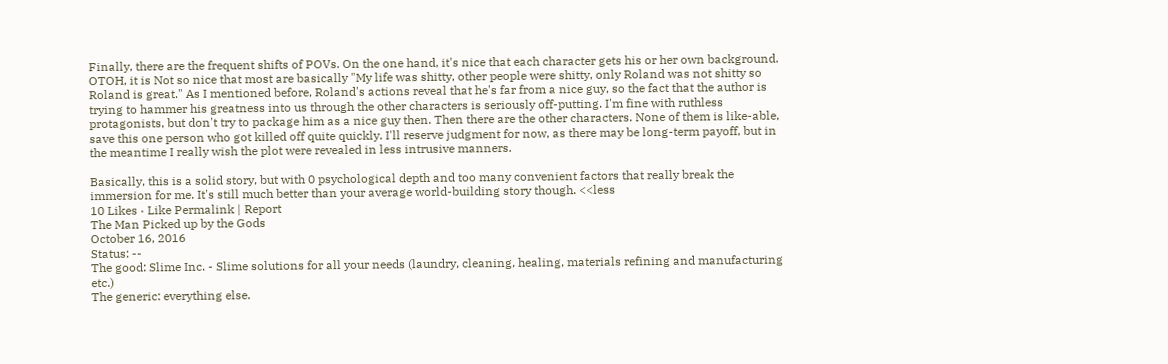Finally, there are the frequent shifts of POVs. On the one hand, it's nice that each character gets his or her own background. OTOH, it is Not so nice that most are basically "My life was shitty, other people were shitty, only Roland was not shitty so Roland is great." As I mentioned before, Roland's actions reveal that he's far from a nice guy, so the fact that the author is trying to hammer his greatness into us through the other characters is seriously off-putting. I'm fine with ruthless protagonists, but don't try to package him as a nice guy then. Then there are the other characters. None of them is like-able, save this one person who got killed off quite quickly. I'll reserve judgment for now, as there may be long-term payoff, but in the meantime I really wish the plot were revealed in less intrusive manners.

Basically, this is a solid story, but with 0 psychological depth and too many convenient factors that really break the immersion for me. It's still much better than your average world-building story though. <<less
10 Likes · Like Permalink | Report
The Man Picked up by the Gods
October 16, 2016
Status: --
The good: Slime Inc. - Slime solutions for all your needs (laundry, cleaning, healing, materials refining and manufacturing etc.)
The generic: everything else.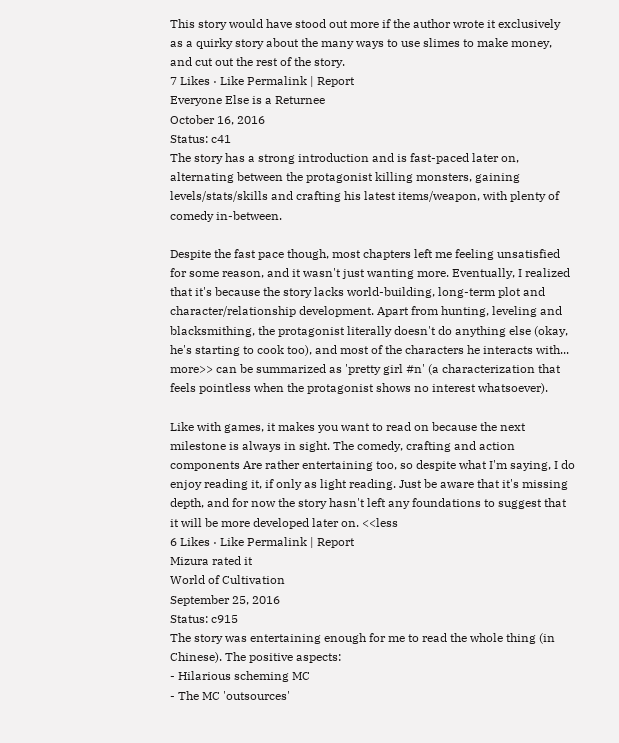This story would have stood out more if the author wrote it exclusively as a quirky story about the many ways to use slimes to make money, and cut out the rest of the story.
7 Likes · Like Permalink | Report
Everyone Else is a Returnee
October 16, 2016
Status: c41
The story has a strong introduction and is fast-paced later on, alternating between the protagonist killing monsters, gaining levels/stats/skills and crafting his latest items/weapon, with plenty of comedy in-between.

Despite the fast pace though, most chapters left me feeling unsatisfied for some reason, and it wasn't just wanting more. Eventually, I realized that it's because the story lacks world-building, long-term plot and character/relationship development. Apart from hunting, leveling and blacksmithing, the protagonist literally doesn't do anything else (okay, he's starting to cook too), and most of the characters he interacts with... more>> can be summarized as 'pretty girl #n' (a characterization that feels pointless when the protagonist shows no interest whatsoever).

Like with games, it makes you want to read on because the next milestone is always in sight. The comedy, crafting and action components Are rather entertaining too, so despite what I'm saying, I do enjoy reading it, if only as light reading. Just be aware that it's missing depth, and for now the story hasn't left any foundations to suggest that it will be more developed later on. <<less
6 Likes · Like Permalink | Report
Mizura rated it
World of Cultivation
September 25, 2016
Status: c915
The story was entertaining enough for me to read the whole thing (in Chinese). The positive aspects:
- Hilarious scheming MC
- The MC 'outsources'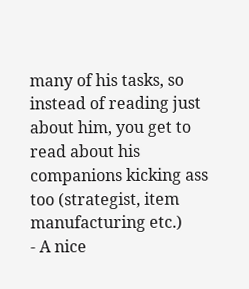many of his tasks, so instead of reading just about him, you get to read about his companions kicking ass too (strategist, item manufacturing etc.)
- A nice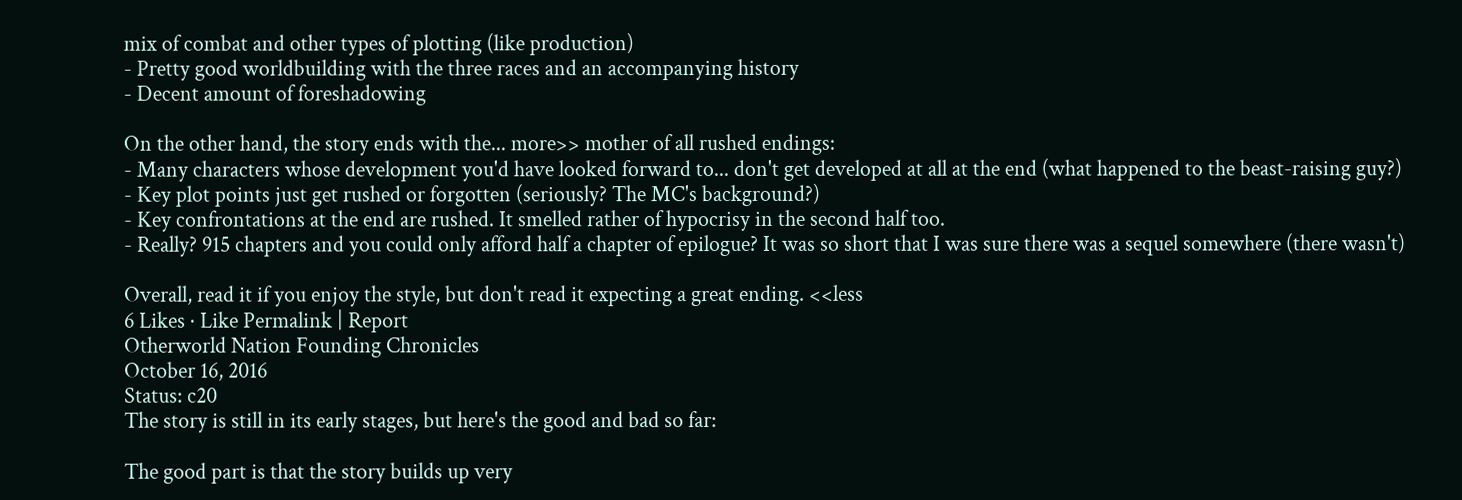mix of combat and other types of plotting (like production)
- Pretty good worldbuilding with the three races and an accompanying history
- Decent amount of foreshadowing

On the other hand, the story ends with the... more>> mother of all rushed endings:
- Many characters whose development you'd have looked forward to... don't get developed at all at the end (what happened to the beast-raising guy?)
- Key plot points just get rushed or forgotten (seriously? The MC's background?)
- Key confrontations at the end are rushed. It smelled rather of hypocrisy in the second half too.
- Really? 915 chapters and you could only afford half a chapter of epilogue? It was so short that I was sure there was a sequel somewhere (there wasn't)

Overall, read it if you enjoy the style, but don't read it expecting a great ending. <<less
6 Likes · Like Permalink | Report
Otherworld Nation Founding Chronicles
October 16, 2016
Status: c20
The story is still in its early stages, but here's the good and bad so far:

The good part is that the story builds up very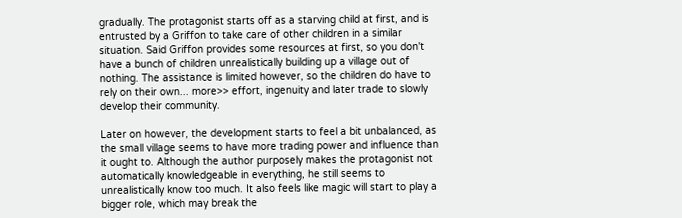gradually. The protagonist starts off as a starving child at first, and is entrusted by a Griffon to take care of other children in a similar situation. Said Griffon provides some resources at first, so you don't have a bunch of children unrealistically building up a village out of nothing. The assistance is limited however, so the children do have to rely on their own... more>> effort, ingenuity and later trade to slowly develop their community.

Later on however, the development starts to feel a bit unbalanced, as the small village seems to have more trading power and influence than it ought to. Although the author purposely makes the protagonist not automatically knowledgeable in everything, he still seems to unrealistically know too much. It also feels like magic will start to play a bigger role, which may break the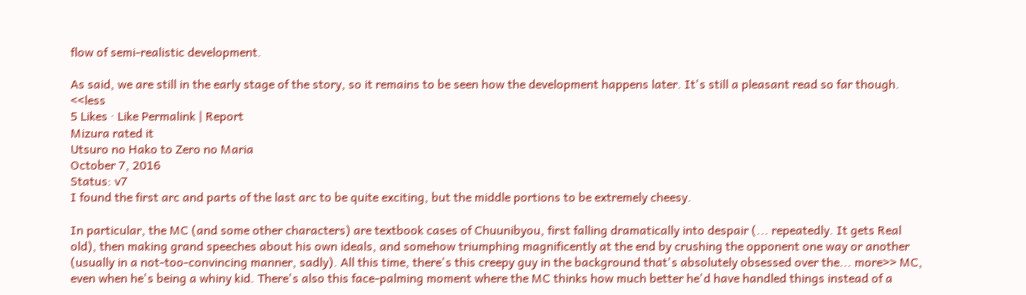flow of semi-realistic development.

As said, we are still in the early stage of the story, so it remains to be seen how the development happens later. It's still a pleasant read so far though. <<less
5 Likes · Like Permalink | Report
Mizura rated it
Utsuro no Hako to Zero no Maria
October 7, 2016
Status: v7
I found the first arc and parts of the last arc to be quite exciting, but the middle portions to be extremely cheesy.

In particular, the MC (and some other characters) are textbook cases of Chuunibyou, first falling dramatically into despair (... repeatedly. It gets Real old), then making grand speeches about his own ideals, and somehow triumphing magnificently at the end by crushing the opponent one way or another (usually in a not-too-convincing manner, sadly). All this time, there's this creepy guy in the background that's absolutely obsessed over the... more>> MC, even when he's being a whiny kid. There's also this face-palming moment where the MC thinks how much better he'd have handled things instead of a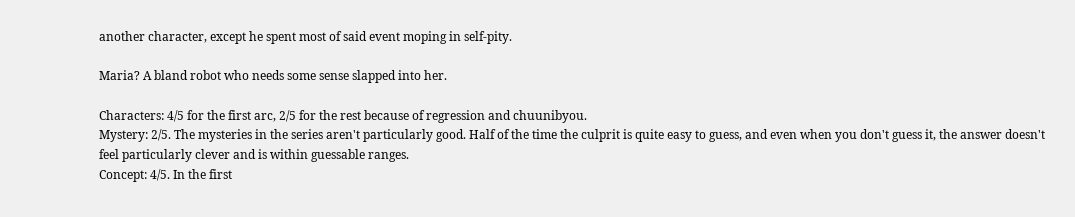another character, except he spent most of said event moping in self-pity.

Maria? A bland robot who needs some sense slapped into her.

Characters: 4/5 for the first arc, 2/5 for the rest because of regression and chuunibyou.
Mystery: 2/5. The mysteries in the series aren't particularly good. Half of the time the culprit is quite easy to guess, and even when you don't guess it, the answer doesn't feel particularly clever and is within guessable ranges.
Concept: 4/5. In the first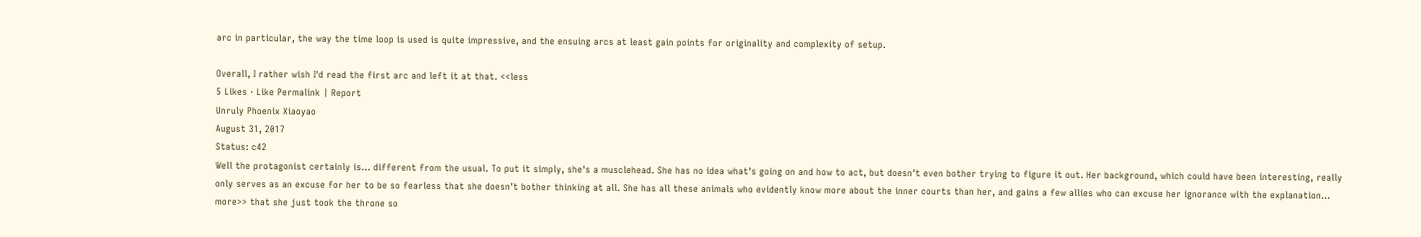arc in particular, the way the time loop is used is quite impressive, and the ensuing arcs at least gain points for originality and complexity of setup.

Overall, I rather wish I'd read the first arc and left it at that. <<less
5 Likes · Like Permalink | Report
Unruly Phoenix Xiaoyao
August 31, 2017
Status: c42
Well the protagonist certainly is... different from the usual. To put it simply, she's a musclehead. She has no idea what's going on and how to act, but doesn't even bother trying to figure it out. Her background, which could have been interesting, really only serves as an excuse for her to be so fearless that she doesn't bother thinking at all. She has all these animals who evidently know more about the inner courts than her, and gains a few allies who can excuse her ignorance with the explanation... more>> that she just took the throne so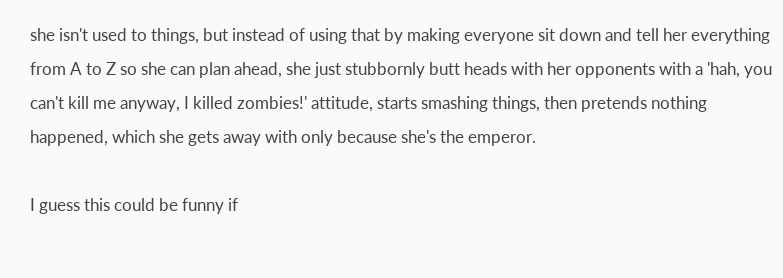she isn't used to things, but instead of using that by making everyone sit down and tell her everything from A to Z so she can plan ahead, she just stubbornly butt heads with her opponents with a 'hah, you can't kill me anyway, I killed zombies!' attitude, starts smashing things, then pretends nothing happened, which she gets away with only because she's the emperor.

I guess this could be funny if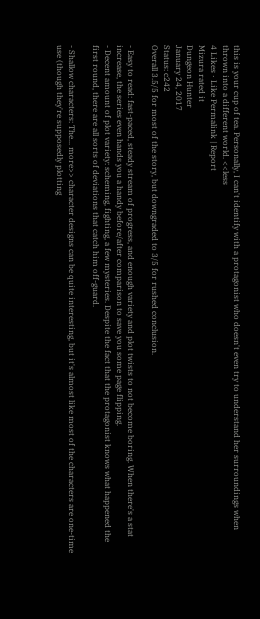this is your cup of tea. Personally, I can't identify with a protagonist who doesn't even try to understand her surroundings when thrown into a different world. <<less
4 Likes · Like Permalink | Report
Mizura rated it
Dungeon Hunter
January 24, 2017
Status: c242
Overall 3.5/5 for most of the story, but downgraded to 3/5 for rushed conclusion.

- Easy to read: fast-paced, steady stream of progress, and enough variety and plot twists to not become boring. When there's a stat increase, the series even hands you a handy before/after comparison to save you some page flipping.
- Decent amount of plot variety: scheming, fighting, a few mysteries. Despite the fact that the protagonist knows what happened the first round, there are all sorts of deviations that catch him off-guard.

- Shallow characters: The... more>> character designs can be quite interesting, but it's almost like most of the characters are one-time use (though they're supposedly plotting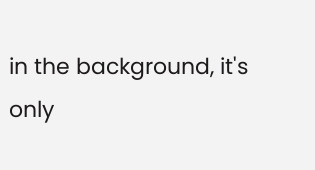in the background, it's only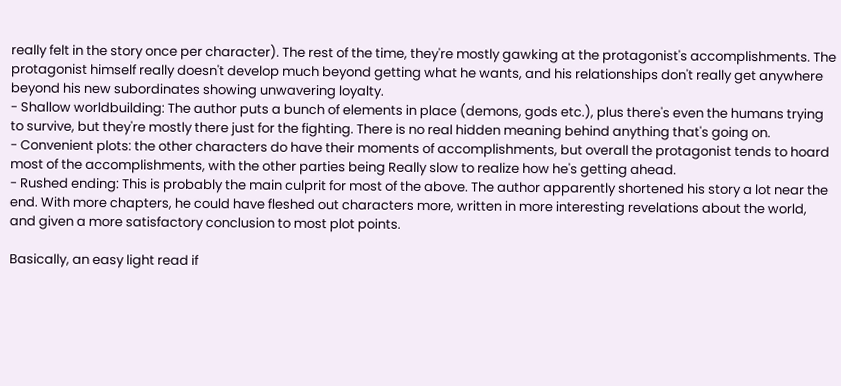really felt in the story once per character). The rest of the time, they're mostly gawking at the protagonist's accomplishments. The protagonist himself really doesn't develop much beyond getting what he wants, and his relationships don't really get anywhere beyond his new subordinates showing unwavering loyalty.
- Shallow worldbuilding: The author puts a bunch of elements in place (demons, gods etc.), plus there's even the humans trying to survive, but they're mostly there just for the fighting. There is no real hidden meaning behind anything that's going on.
- Convenient plots: the other characters do have their moments of accomplishments, but overall the protagonist tends to hoard most of the accomplishments, with the other parties being Really slow to realize how he's getting ahead.
- Rushed ending: This is probably the main culprit for most of the above. The author apparently shortened his story a lot near the end. With more chapters, he could have fleshed out characters more, written in more interesting revelations about the world, and given a more satisfactory conclusion to most plot points.

Basically, an easy light read if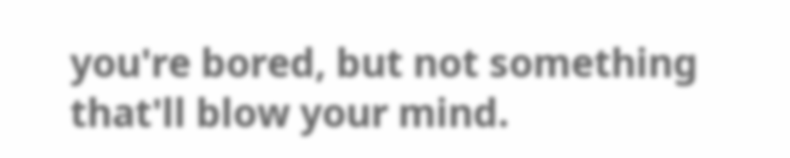you're bored, but not something that'll blow your mind.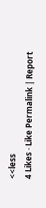<<less
4 Likes · Like Permalink | Report